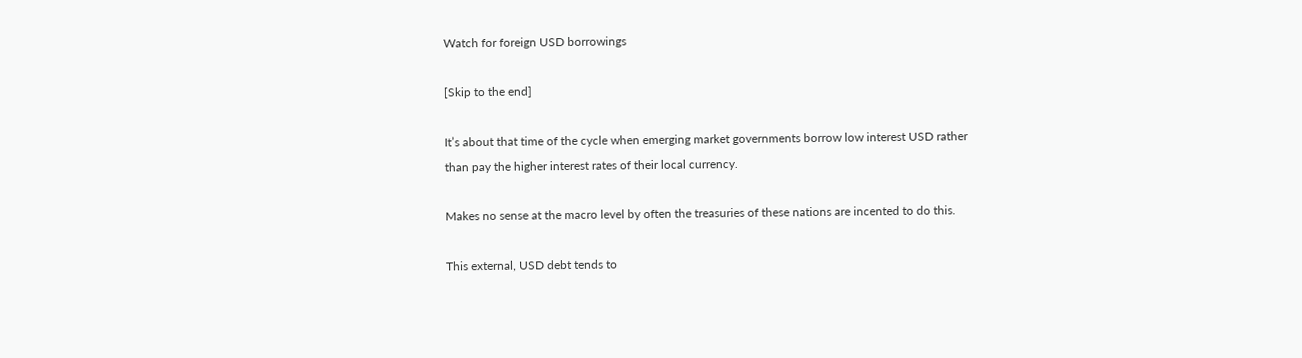Watch for foreign USD borrowings

[Skip to the end]

It’s about that time of the cycle when emerging market governments borrow low interest USD rather than pay the higher interest rates of their local currency.

Makes no sense at the macro level by often the treasuries of these nations are incented to do this.

This external, USD debt tends to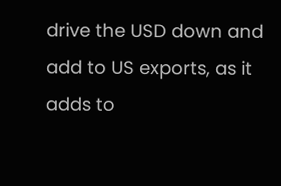drive the USD down and add to US exports, as it adds to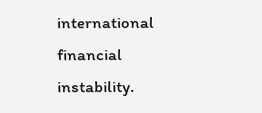international financial instability.